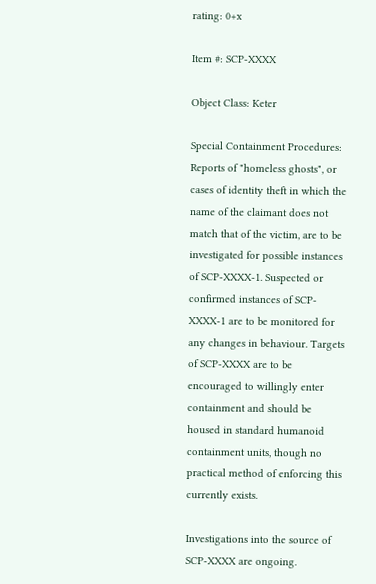rating: 0+x

Item #: SCP-XXXX

Object Class: Keter

Special Containment Procedures: Reports of "homeless ghosts", or cases of identity theft in which the name of the claimant does not match that of the victim, are to be investigated for possible instances of SCP-XXXX-1. Suspected or confirmed instances of SCP-XXXX-1 are to be monitored for any changes in behaviour. Targets of SCP-XXXX are to be encouraged to willingly enter containment and should be housed in standard humanoid containment units, though no practical method of enforcing this currently exists.

Investigations into the source of SCP-XXXX are ongoing.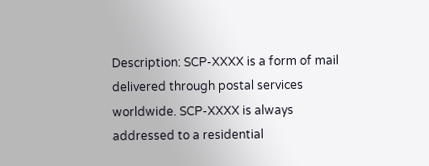Description: SCP-XXXX is a form of mail delivered through postal services worldwide. SCP-XXXX is always addressed to a residential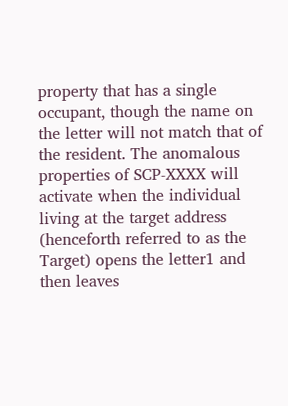property that has a single occupant, though the name on the letter will not match that of the resident. The anomalous properties of SCP-XXXX will activate when the individual living at the target address (henceforth referred to as the Target) opens the letter1 and then leaves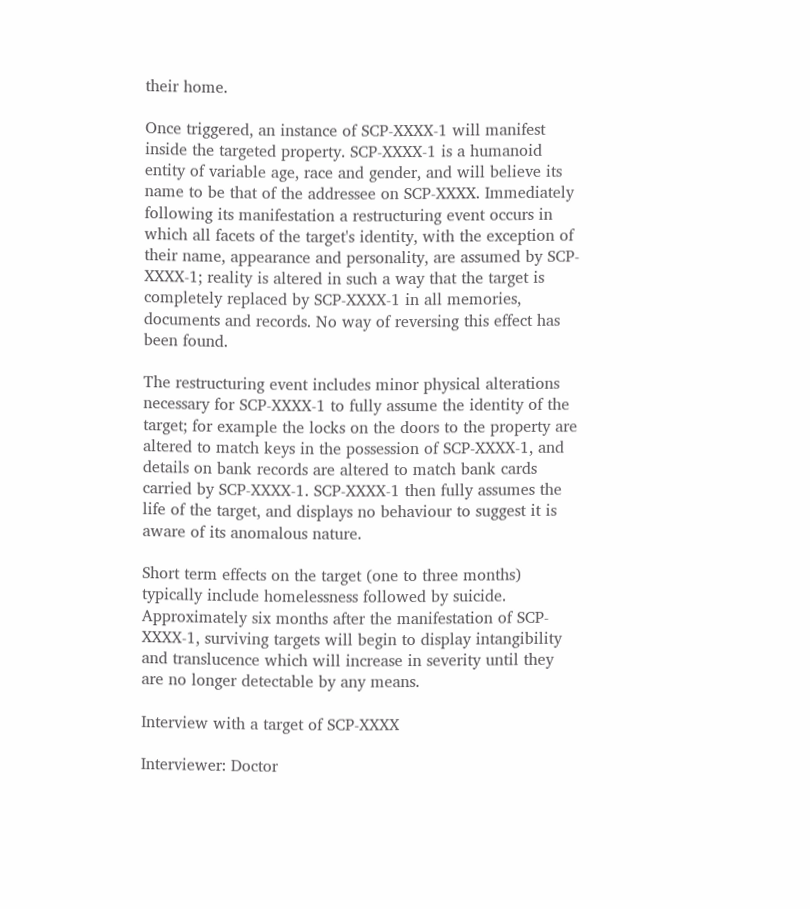their home.

Once triggered, an instance of SCP-XXXX-1 will manifest inside the targeted property. SCP-XXXX-1 is a humanoid entity of variable age, race and gender, and will believe its name to be that of the addressee on SCP-XXXX. Immediately following its manifestation a restructuring event occurs in which all facets of the target's identity, with the exception of their name, appearance and personality, are assumed by SCP-XXXX-1; reality is altered in such a way that the target is completely replaced by SCP-XXXX-1 in all memories, documents and records. No way of reversing this effect has been found.

The restructuring event includes minor physical alterations necessary for SCP-XXXX-1 to fully assume the identity of the target; for example the locks on the doors to the property are altered to match keys in the possession of SCP-XXXX-1, and details on bank records are altered to match bank cards carried by SCP-XXXX-1. SCP-XXXX-1 then fully assumes the life of the target, and displays no behaviour to suggest it is aware of its anomalous nature.

Short term effects on the target (one to three months) typically include homelessness followed by suicide. Approximately six months after the manifestation of SCP-XXXX-1, surviving targets will begin to display intangibility and translucence which will increase in severity until they are no longer detectable by any means.

Interview with a target of SCP-XXXX

Interviewer: Doctor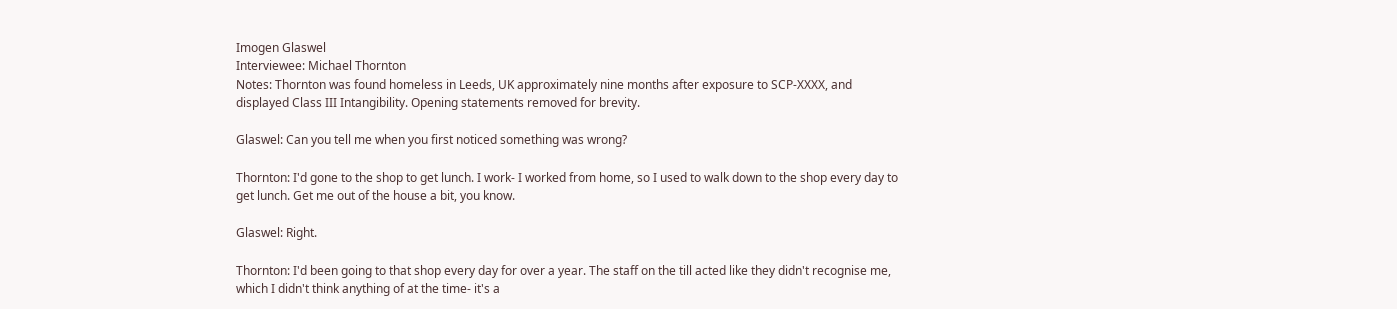Imogen Glaswel
Interviewee: Michael Thornton
Notes: Thornton was found homeless in Leeds, UK approximately nine months after exposure to SCP-XXXX, and displayed Class III Intangibility. Opening statements removed for brevity.

Glaswel: Can you tell me when you first noticed something was wrong?

Thornton: I'd gone to the shop to get lunch. I work- I worked from home, so I used to walk down to the shop every day to get lunch. Get me out of the house a bit, you know.

Glaswel: Right.

Thornton: I'd been going to that shop every day for over a year. The staff on the till acted like they didn't recognise me, which I didn't think anything of at the time- it's a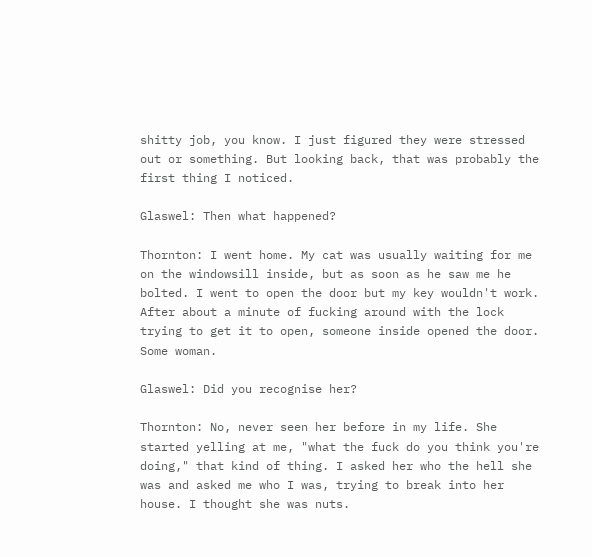shitty job, you know. I just figured they were stressed out or something. But looking back, that was probably the first thing I noticed.

Glaswel: Then what happened?

Thornton: I went home. My cat was usually waiting for me on the windowsill inside, but as soon as he saw me he bolted. I went to open the door but my key wouldn't work. After about a minute of fucking around with the lock trying to get it to open, someone inside opened the door. Some woman.

Glaswel: Did you recognise her?

Thornton: No, never seen her before in my life. She started yelling at me, "what the fuck do you think you're doing," that kind of thing. I asked her who the hell she was and asked me who I was, trying to break into her house. I thought she was nuts.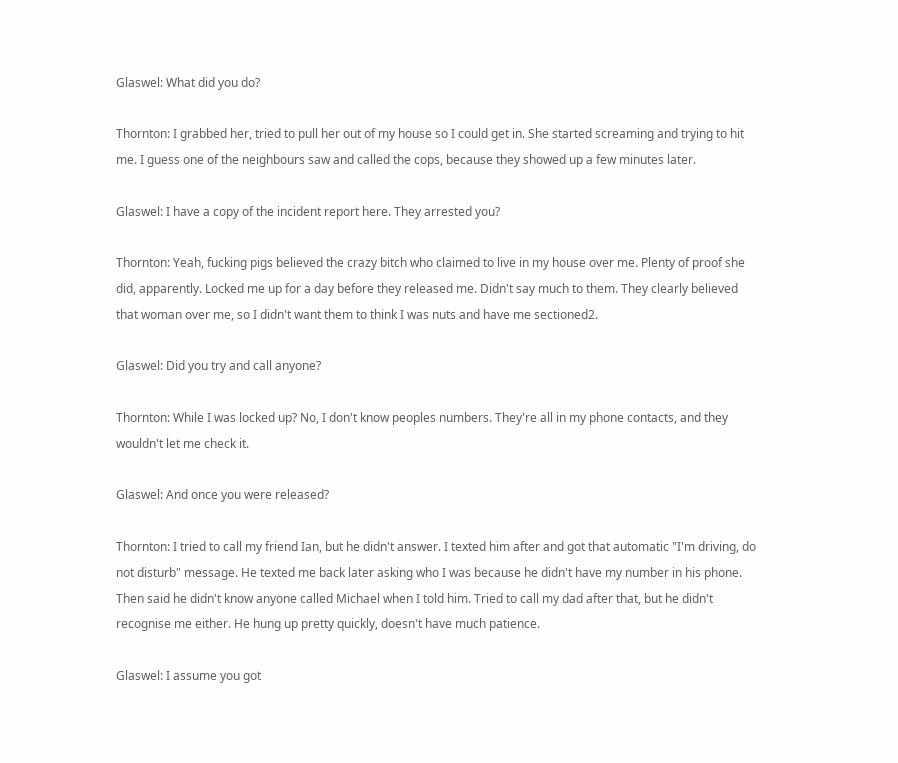Glaswel: What did you do?

Thornton: I grabbed her, tried to pull her out of my house so I could get in. She started screaming and trying to hit me. I guess one of the neighbours saw and called the cops, because they showed up a few minutes later.

Glaswel: I have a copy of the incident report here. They arrested you?

Thornton: Yeah, fucking pigs believed the crazy bitch who claimed to live in my house over me. Plenty of proof she did, apparently. Locked me up for a day before they released me. Didn't say much to them. They clearly believed that woman over me, so I didn't want them to think I was nuts and have me sectioned2.

Glaswel: Did you try and call anyone?

Thornton: While I was locked up? No, I don't know peoples numbers. They're all in my phone contacts, and they wouldn't let me check it.

Glaswel: And once you were released?

Thornton: I tried to call my friend Ian, but he didn't answer. I texted him after and got that automatic "I'm driving, do not disturb" message. He texted me back later asking who I was because he didn't have my number in his phone. Then said he didn't know anyone called Michael when I told him. Tried to call my dad after that, but he didn't recognise me either. He hung up pretty quickly, doesn't have much patience.

Glaswel: I assume you got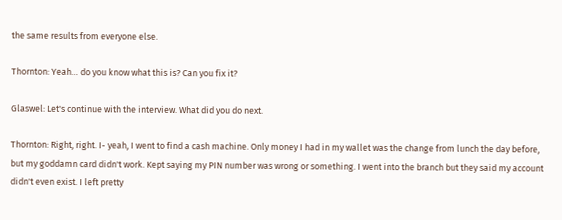the same results from everyone else.

Thornton: Yeah… do you know what this is? Can you fix it?

Glaswel: Let's continue with the interview. What did you do next.

Thornton: Right, right. I- yeah, I went to find a cash machine. Only money I had in my wallet was the change from lunch the day before, but my goddamn card didn't work. Kept saying my PIN number was wrong or something. I went into the branch but they said my account didn't even exist. I left pretty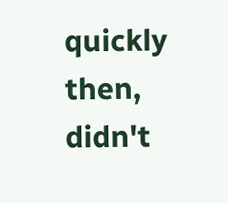quickly then, didn't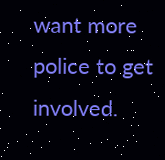want more police to get involved.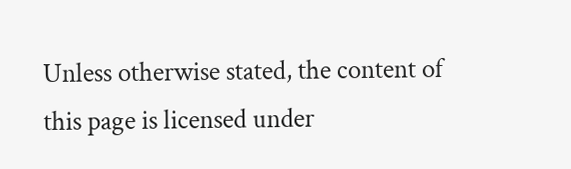Unless otherwise stated, the content of this page is licensed under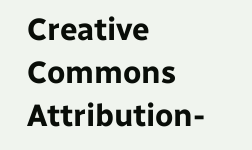Creative Commons Attribution-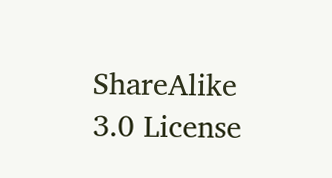ShareAlike 3.0 License